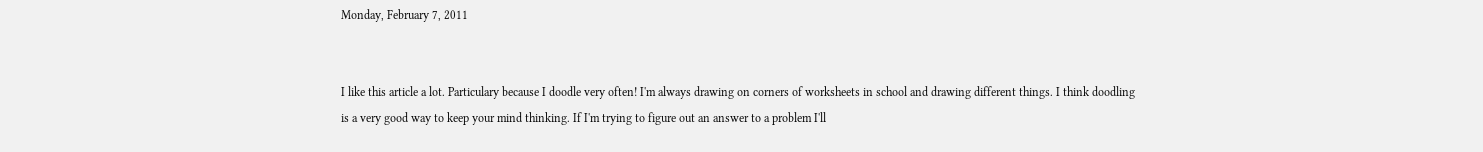Monday, February 7, 2011


I like this article a lot. Particulary because I doodle very often! I'm always drawing on corners of worksheets in school and drawing different things. I think doodling is a very good way to keep your mind thinking. If I'm trying to figure out an answer to a problem I'll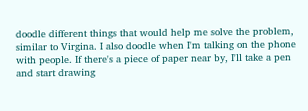doodle different things that would help me solve the problem, similar to Virgina. I also doodle when I'm talking on the phone with people. If there's a piece of paper near by, I'll take a pen and start drawing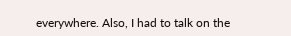everywhere. Also, I had to talk on the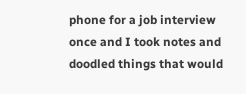phone for a job interview once and I took notes and doodled things that would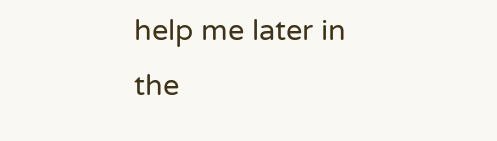help me later in the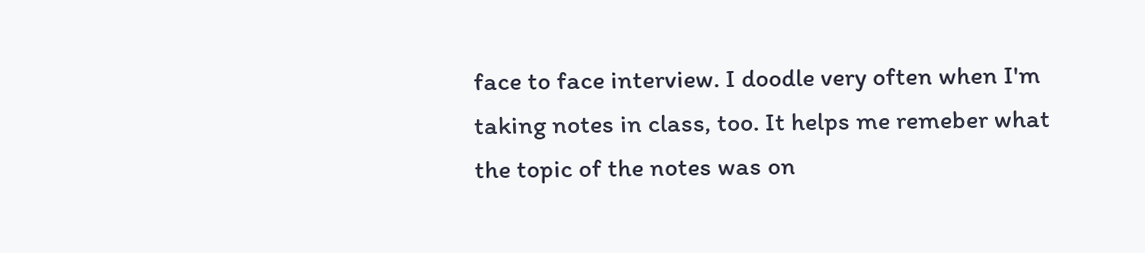face to face interview. I doodle very often when I'm taking notes in class, too. It helps me remeber what the topic of the notes was on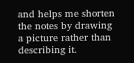and helps me shorten the notes by drawing a picture rather than describing it.